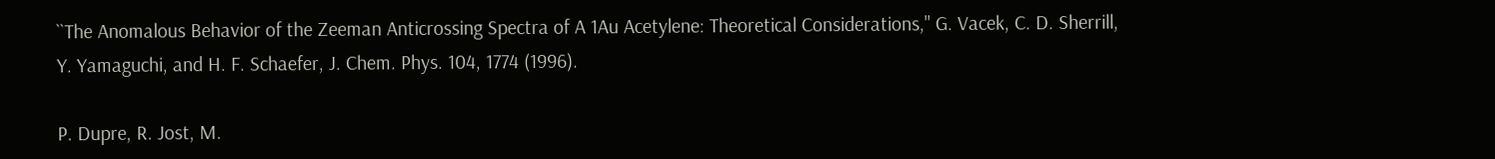``The Anomalous Behavior of the Zeeman Anticrossing Spectra of A 1Au Acetylene: Theoretical Considerations,'' G. Vacek, C. D. Sherrill, Y. Yamaguchi, and H. F. Schaefer, J. Chem. Phys. 104, 1774 (1996).

P. Dupre, R. Jost, M.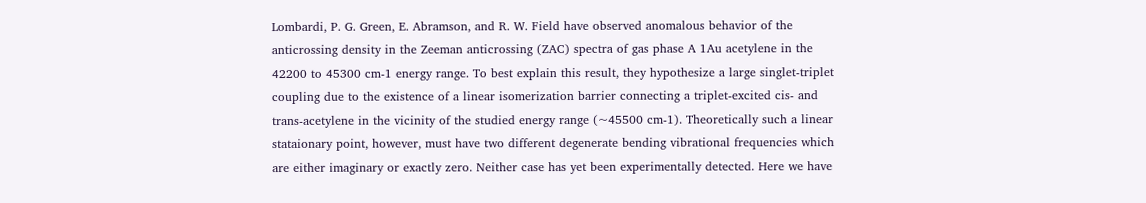Lombardi, P. G. Green, E. Abramson, and R. W. Field have observed anomalous behavior of the anticrossing density in the Zeeman anticrossing (ZAC) spectra of gas phase A 1Au acetylene in the 42200 to 45300 cm-1 energy range. To best explain this result, they hypothesize a large singlet-triplet coupling due to the existence of a linear isomerization barrier connecting a triplet-excited cis- and trans-acetylene in the vicinity of the studied energy range (~45500 cm-1). Theoretically such a linear stataionary point, however, must have two different degenerate bending vibrational frequencies which are either imaginary or exactly zero. Neither case has yet been experimentally detected. Here we have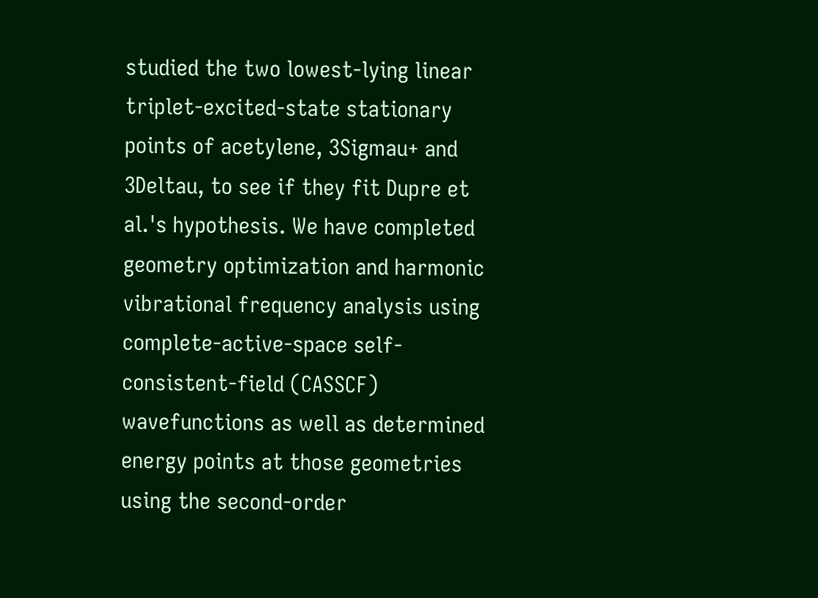studied the two lowest-lying linear triplet-excited-state stationary points of acetylene, 3Sigmau+ and 3Deltau, to see if they fit Dupre et al.'s hypothesis. We have completed geometry optimization and harmonic vibrational frequency analysis using complete-active-space self-consistent-field (CASSCF) wavefunctions as well as determined energy points at those geometries using the second-order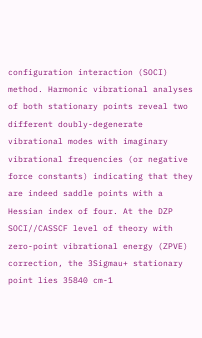configuration interaction (SOCI) method. Harmonic vibrational analyses of both stationary points reveal two different doubly-degenerate vibrational modes with imaginary vibrational frequencies (or negative force constants) indicating that they are indeed saddle points with a Hessian index of four. At the DZP SOCI//CASSCF level of theory with zero-point vibrational energy (ZPVE) correction, the 3Sigmau+ stationary point lies 35840 cm-1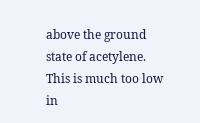above the ground state of acetylene. This is much too low in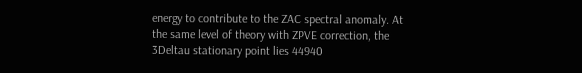energy to contribute to the ZAC spectral anomaly. At the same level of theory with ZPVE correction, the 3Deltau stationary point lies 44940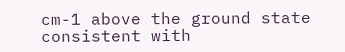cm-1 above the ground state consistent with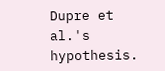Dupre et al.'s hypothesis.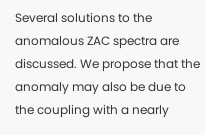Several solutions to the anomalous ZAC spectra are discussed. We propose that the anomaly may also be due to the coupling with a nearly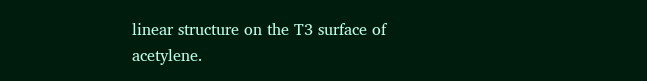linear structure on the T3 surface of acetylene.